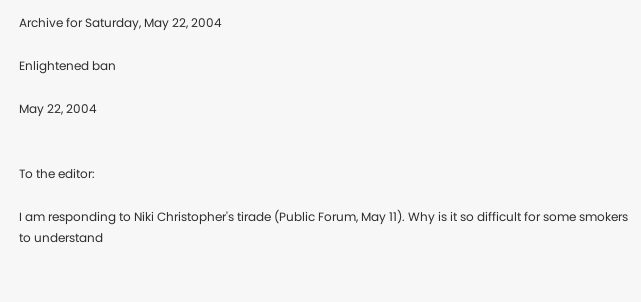Archive for Saturday, May 22, 2004

Enlightened ban

May 22, 2004


To the editor:

I am responding to Niki Christopher's tirade (Public Forum, May 11). Why is it so difficult for some smokers to understand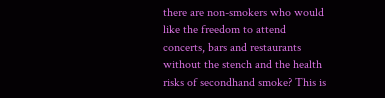there are non-smokers who would like the freedom to attend concerts, bars and restaurants without the stench and the health risks of secondhand smoke? This is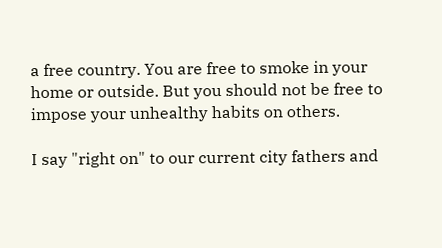a free country. You are free to smoke in your home or outside. But you should not be free to impose your unhealthy habits on others.

I say "right on" to our current city fathers and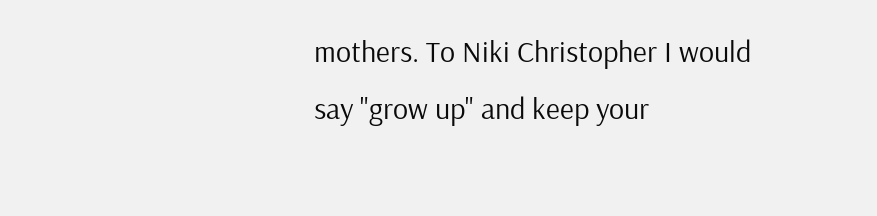mothers. To Niki Christopher I would say "grow up" and keep your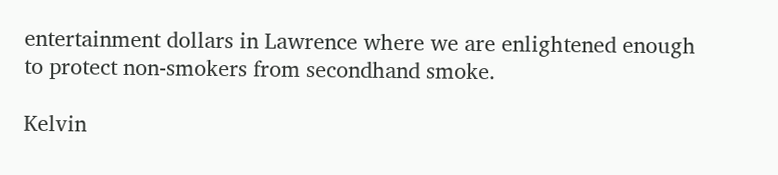entertainment dollars in Lawrence where we are enlightened enough to protect non-smokers from secondhand smoke.

Kelvin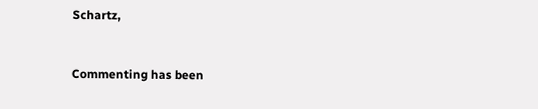Schartz,


Commenting has been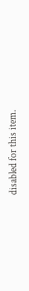disabled for this item.